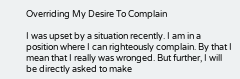Overriding My Desire To Complain

I was upset by a situation recently. I am in a position where I can righteously complain. By that I mean that I really was wronged. But further, I will be directly asked to make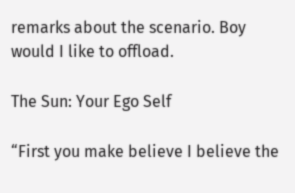remarks about the scenario. Boy would I like to offload.

The Sun: Your Ego Self

“First you make believe I believe the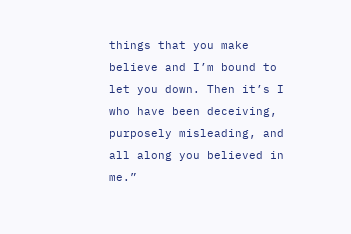things that you make believe and I’m bound to let you down. Then it’s I who have been deceiving, purposely misleading, and all along you believed in me.”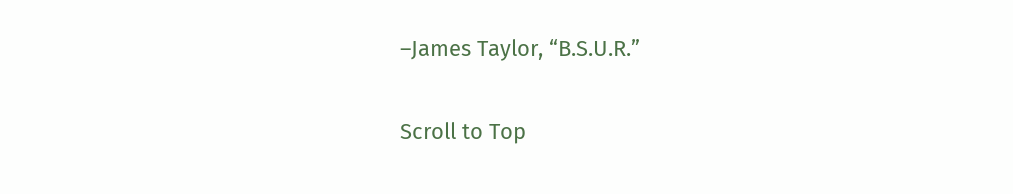–James Taylor, “B.S.U.R.”

Scroll to Top